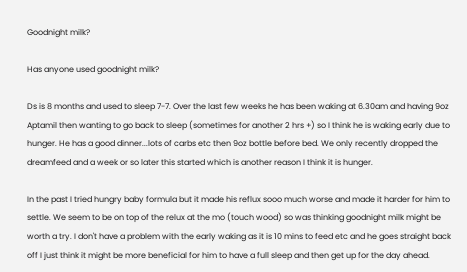Goodnight milk?

Has anyone used goodnight milk?

Ds is 8 months and used to sleep 7-7. Over the last few weeks he has been waking at 6.30am and having 9oz Aptamil then wanting to go back to sleep (sometimes for another 2 hrs +) so I think he is waking early due to hunger. He has a good dinner...lots of carbs etc then 9oz bottle before bed. We only recently dropped the dreamfeed and a week or so later this started which is another reason I think it is hunger.

In the past I tried hungry baby formula but it made his reflux sooo much worse and made it harder for him to settle. We seem to be on top of the relux at the mo (touch wood) so was thinking goodnight milk might be worth a try. I don't have a problem with the early waking as it is 10 mins to feed etc and he goes straight back off I just think it might be more beneficial for him to have a full sleep and then get up for the day ahead.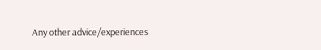Any other advice/experiences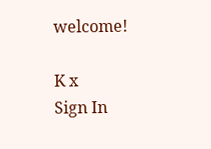welcome!

K x
Sign In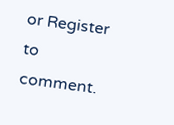or Register to comment.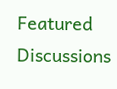Featured Discussions